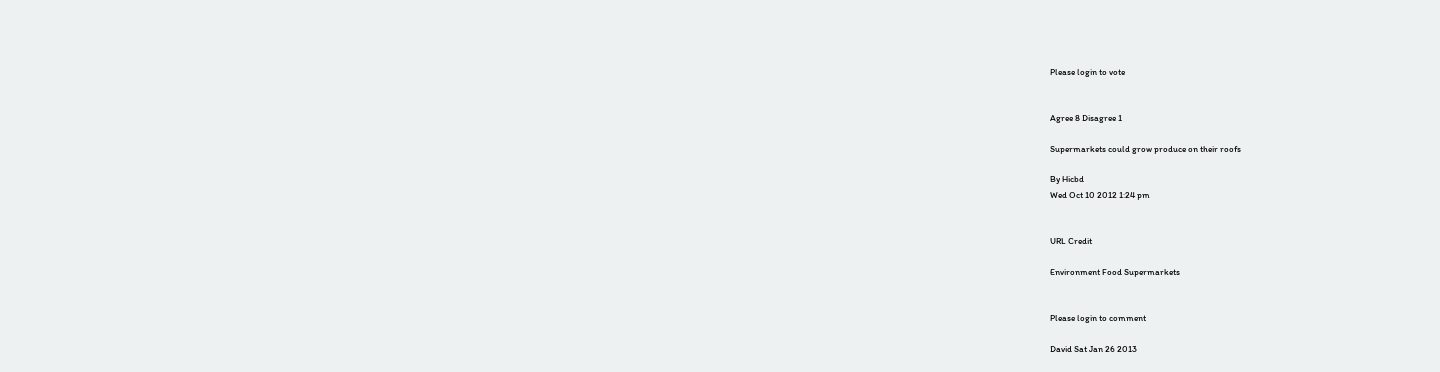Please login to vote


Agree 8 Disagree 1

Supermarkets could grow produce on their roofs

By Hicbd
Wed Oct 10 2012 1:24 pm


URL Credit

Environment Food Supermarkets


Please login to comment

David Sat Jan 26 2013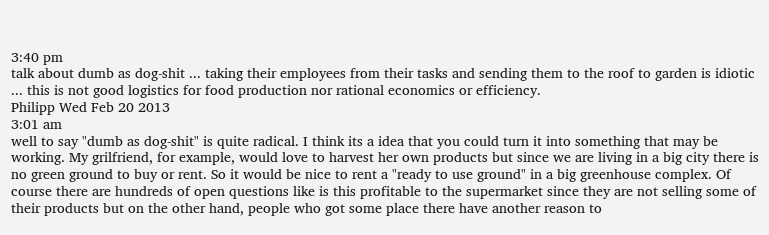3:40 pm
talk about dumb as dog-shit ... taking their employees from their tasks and sending them to the roof to garden is idiotic ... this is not good logistics for food production nor rational economics or efficiency.
Philipp Wed Feb 20 2013
3:01 am
well to say "dumb as dog-shit" is quite radical. I think its a idea that you could turn it into something that may be working. My grilfriend, for example, would love to harvest her own products but since we are living in a big city there is no green ground to buy or rent. So it would be nice to rent a "ready to use ground" in a big greenhouse complex. Of course there are hundreds of open questions like is this profitable to the supermarket since they are not selling some of their products but on the other hand, people who got some place there have another reason to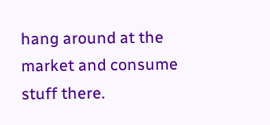hang around at the market and consume stuff there.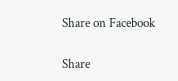Share on Facebook

Share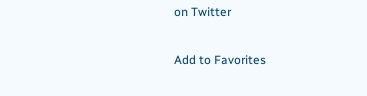on Twitter

Add to Favorites